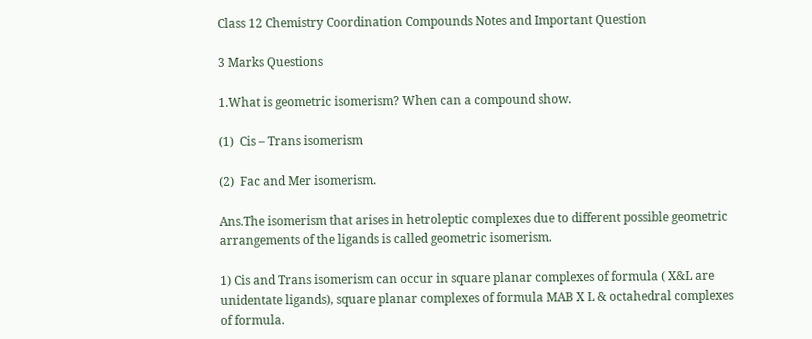Class 12 Chemistry Coordination Compounds Notes and Important Question

3 Marks Questions

1.What is geometric isomerism? When can a compound show.

(1)  Cis – Trans isomerism

(2)  Fac and Mer isomerism.

Ans.The isomerism that arises in hetroleptic complexes due to different possible geometric arrangements of the ligands is called geometric isomerism.

1) Cis and Trans isomerism can occur in square planar complexes of formula ( X&L are unidentate ligands), square planar complexes of formula MAB X L & octahedral complexes of formula.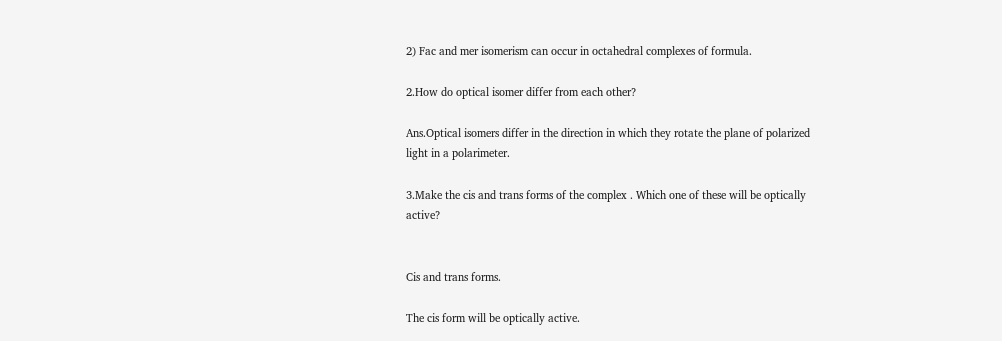2) Fac and mer isomerism can occur in octahedral complexes of formula.

2.How do optical isomer differ from each other?

Ans.Optical isomers differ in the direction in which they rotate the plane of polarized light in a polarimeter.

3.Make the cis and trans forms of the complex . Which one of these will be optically active?


Cis and trans forms.

The cis form will be optically active.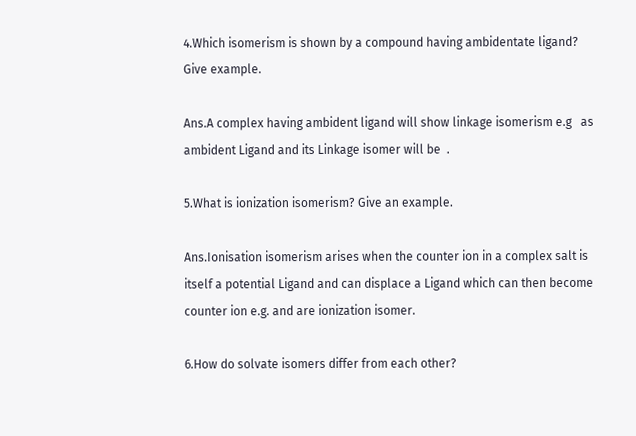4.Which isomerism is shown by a compound having ambidentate ligand? Give example.

Ans.A complex having ambident ligand will show linkage isomerism e.g   as ambident Ligand and its Linkage isomer will be  .

5.What is ionization isomerism? Give an example.

Ans.Ionisation isomerism arises when the counter ion in a complex salt is itself a potential Ligand and can displace a Ligand which can then become counter ion e.g. and are ionization isomer.

6.How do solvate isomers differ from each other?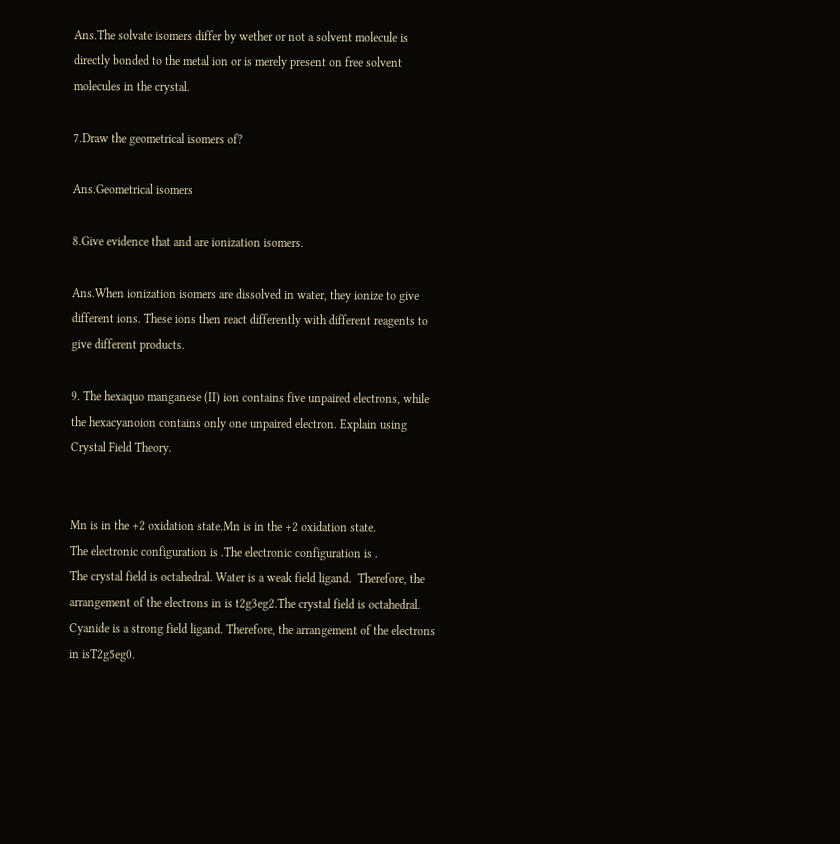Ans.The solvate isomers differ by wether or not a solvent molecule is directly bonded to the metal ion or is merely present on free solvent molecules in the crystal.

7.Draw the geometrical isomers of?

Ans.Geometrical isomers

8.Give evidence that and are ionization isomers.

Ans.When ionization isomers are dissolved in water, they ionize to give different ions. These ions then react differently with different reagents to give different products.

9. The hexaquo manganese (II) ion contains five unpaired electrons, while the hexacyanoion contains only one unpaired electron. Explain using Crystal Field Theory.


Mn is in the +2 oxidation state.Mn is in the +2 oxidation state.
The electronic configuration is .The electronic configuration is .
The crystal field is octahedral. Water is a weak field ligand.  Therefore, the arrangement of the electrons in is t2g3eg2.The crystal field is octahedral. Cyanide is a strong field ligand. Therefore, the arrangement of the electrons in isT2g5eg0.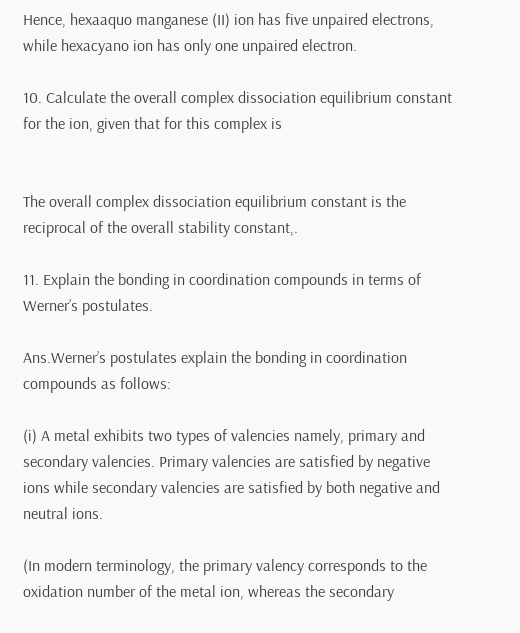Hence, hexaaquo manganese (II) ion has five unpaired electrons, while hexacyano ion has only one unpaired electron.

10. Calculate the overall complex dissociation equilibrium constant for the ion, given that for this complex is


The overall complex dissociation equilibrium constant is the reciprocal of the overall stability constant,.

11. Explain the bonding in coordination compounds in terms of Werner’s postulates.

Ans.Werner’s postulates explain the bonding in coordination compounds as follows:

(i) A metal exhibits two types of valencies namely, primary and secondary valencies. Primary valencies are satisfied by negative ions while secondary valencies are satisfied by both negative and neutral ions.

(In modern terminology, the primary valency corresponds to the oxidation number of the metal ion, whereas the secondary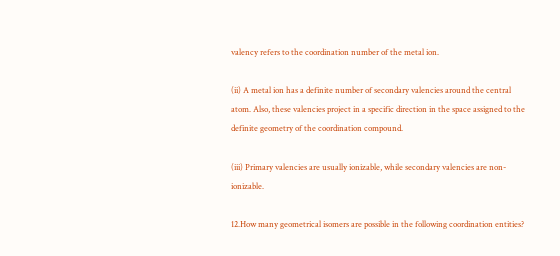valency refers to the coordination number of the metal ion.

(ii) A metal ion has a definite number of secondary valencies around the central atom. Also, these valencies project in a specific direction in the space assigned to the definite geometry of the coordination compound.

(iii) Primary valencies are usually ionizable, while secondary valencies are non-ionizable.

12.How many geometrical isomers are possible in the following coordination entities?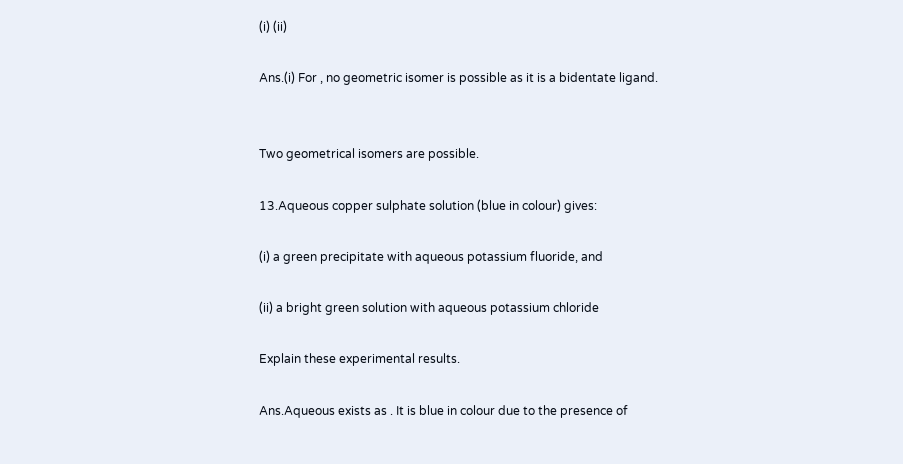(i) (ii)

Ans.(i) For , no geometric isomer is possible as it is a bidentate ligand.


Two geometrical isomers are possible.

13.Aqueous copper sulphate solution (blue in colour) gives:

(i) a green precipitate with aqueous potassium fluoride, and

(ii) a bright green solution with aqueous potassium chloride

Explain these experimental results.

Ans.Aqueous exists as . It is blue in colour due to the presence of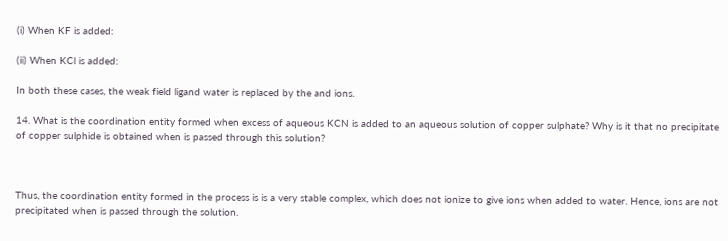(i) When KF is added:

(ii) When KCl is added:

In both these cases, the weak field ligand water is replaced by the and ions.

14. What is the coordination entity formed when excess of aqueous KCN is added to an aqueous solution of copper sulphate? Why is it that no precipitate of copper sulphide is obtained when is passed through this solution?



Thus, the coordination entity formed in the process is is a very stable complex, which does not ionize to give ions when added to water. Hence, ions are not precipitated when is passed through the solution.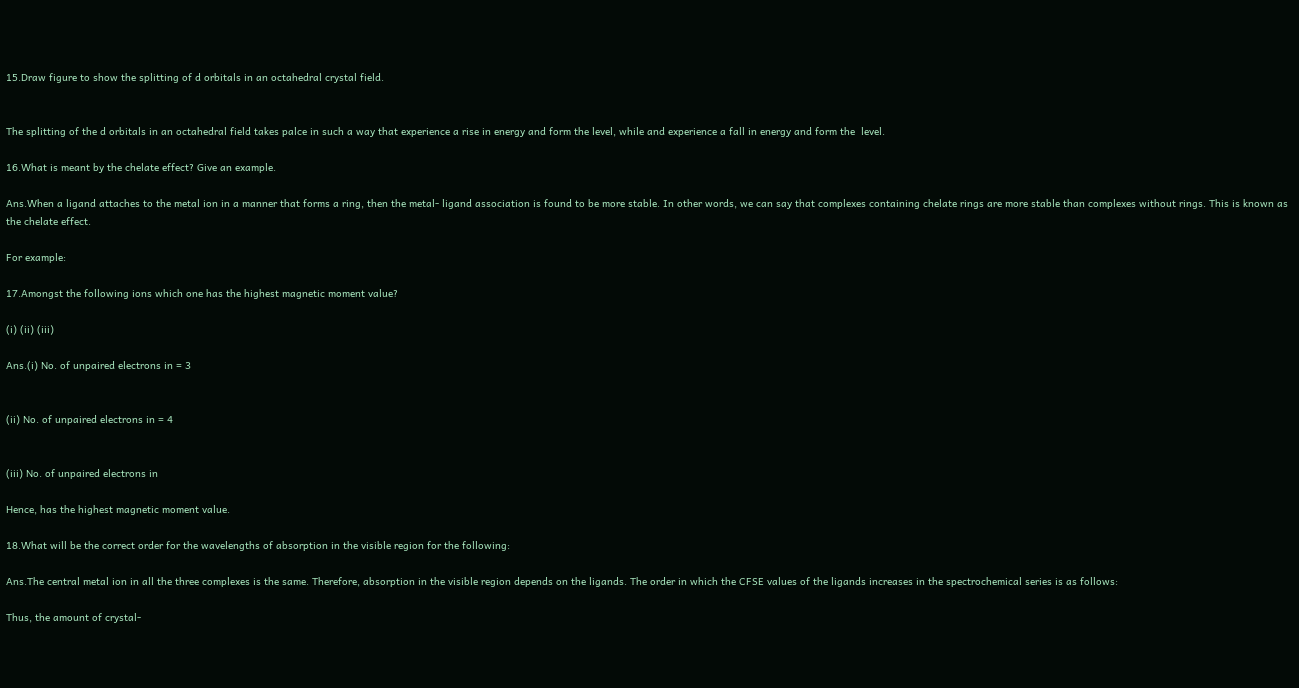15.Draw figure to show the splitting of d orbitals in an octahedral crystal field.


The splitting of the d orbitals in an octahedral field takes palce in such a way that experience a rise in energy and form the level, while and experience a fall in energy and form the  level.

16.What is meant by the chelate effect? Give an example.

Ans.When a ligand attaches to the metal ion in a manner that forms a ring, then the metal- ligand association is found to be more stable. In other words, we can say that complexes containing chelate rings are more stable than complexes without rings. This is known as the chelate effect.

For example:

17.Amongst the following ions which one has the highest magnetic moment value?

(i) (ii) (iii)

Ans.(i) No. of unpaired electrons in = 3


(ii) No. of unpaired electrons in = 4


(iii) No. of unpaired electrons in

Hence, has the highest magnetic moment value.

18.What will be the correct order for the wavelengths of absorption in the visible region for the following:

Ans.The central metal ion in all the three complexes is the same. Therefore, absorption in the visible region depends on the ligands. The order in which the CFSE values of the ligands increases in the spectrochemical series is as follows:

Thus, the amount of crystal-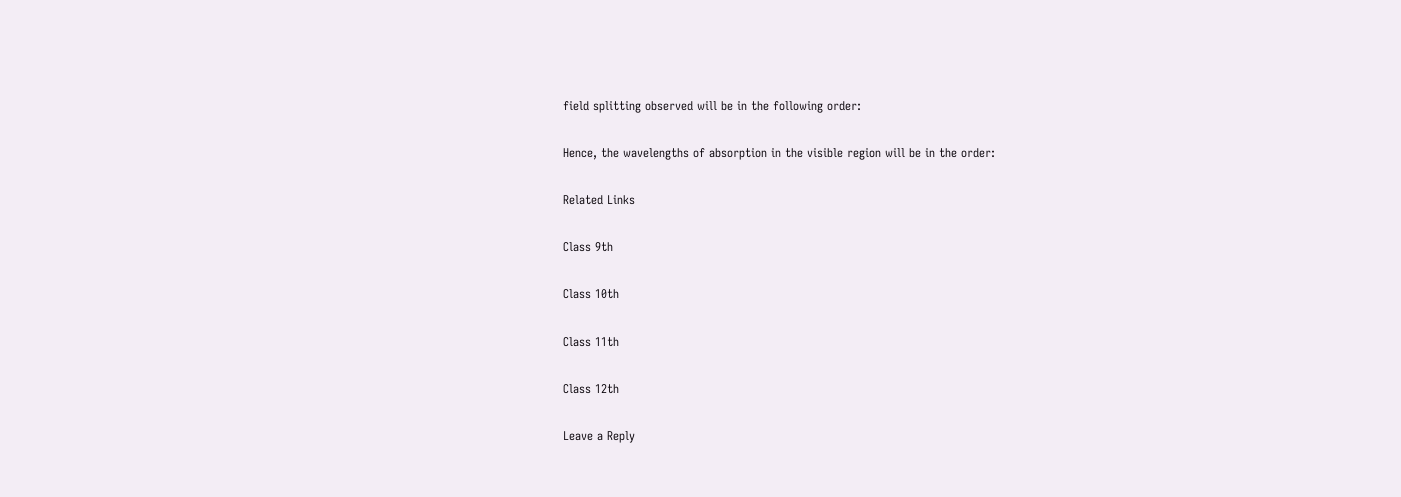field splitting observed will be in the following order:

Hence, the wavelengths of absorption in the visible region will be in the order:

Related Links

Class 9th

Class 10th

Class 11th

Class 12th

Leave a Reply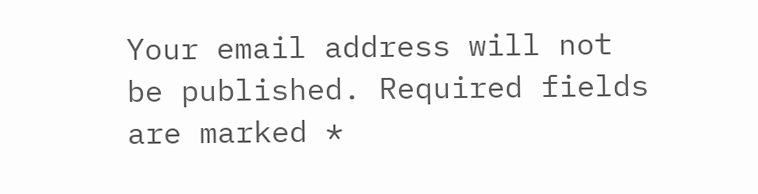Your email address will not be published. Required fields are marked *